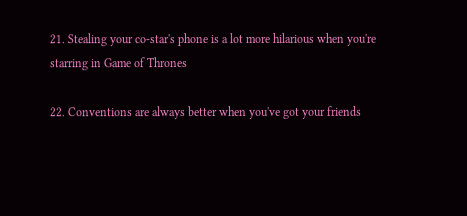21. Stealing your co-star's phone is a lot more hilarious when you're starring in Game of Thrones

22. Conventions are always better when you've got your friends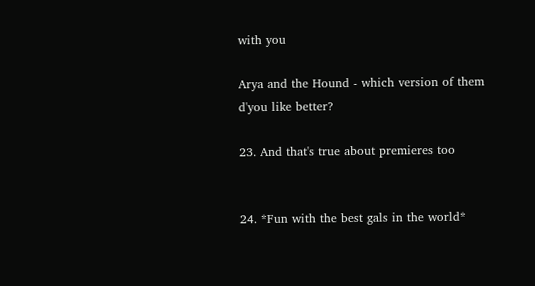with you

Arya and the Hound - which version of them d'you like better?

23. And that's true about premieres too


24. *Fun with the best gals in the world*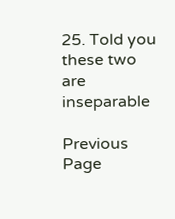25. Told you these two are inseparable

Previous Page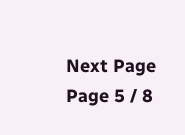Next Page
Page 5 / 8